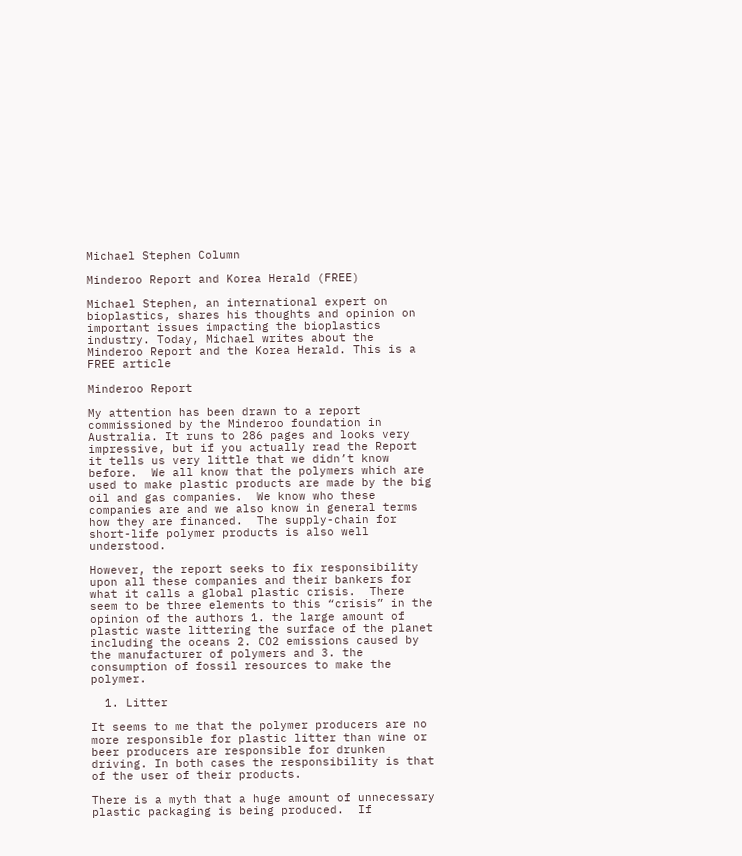Michael Stephen Column

Minderoo Report and Korea Herald (FREE)

Michael Stephen, an international expert on bioplastics, shares his thoughts and opinion on important issues impacting the bioplastics industry. Today, Michael writes about the Minderoo Report and the Korea Herald. This is a FREE article

Minderoo Report

My attention has been drawn to a report commissioned by the Minderoo foundation in Australia. It runs to 286 pages and looks very impressive, but if you actually read the Report it tells us very little that we didn’t know before.  We all know that the polymers which are used to make plastic products are made by the big oil and gas companies.  We know who these companies are and we also know in general terms how they are financed.  The supply-chain for short-life polymer products is also well understood.

However, the report seeks to fix responsibility upon all these companies and their bankers for what it calls a global plastic crisis.  There seem to be three elements to this “crisis” in the opinion of the authors 1. the large amount of plastic waste littering the surface of the planet including the oceans 2. CO2 emissions caused by the manufacturer of polymers and 3. the consumption of fossil resources to make the polymer.

  1. Litter

It seems to me that the polymer producers are no more responsible for plastic litter than wine or beer producers are responsible for drunken driving. In both cases the responsibility is that of the user of their products.

There is a myth that a huge amount of unnecessary plastic packaging is being produced.  If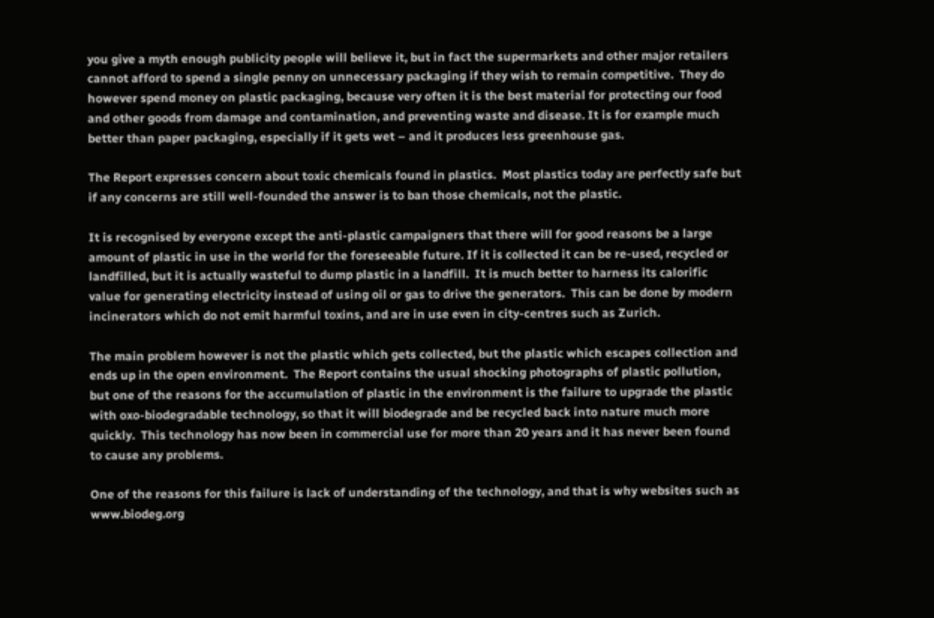you give a myth enough publicity people will believe it, but in fact the supermarkets and other major retailers cannot afford to spend a single penny on unnecessary packaging if they wish to remain competitive.  They do however spend money on plastic packaging, because very often it is the best material for protecting our food and other goods from damage and contamination, and preventing waste and disease. It is for example much better than paper packaging, especially if it gets wet – and it produces less greenhouse gas.

The Report expresses concern about toxic chemicals found in plastics.  Most plastics today are perfectly safe but if any concerns are still well-founded the answer is to ban those chemicals, not the plastic.

It is recognised by everyone except the anti-plastic campaigners that there will for good reasons be a large amount of plastic in use in the world for the foreseeable future. If it is collected it can be re-used, recycled or landfilled, but it is actually wasteful to dump plastic in a landfill.  It is much better to harness its calorific value for generating electricity instead of using oil or gas to drive the generators.  This can be done by modern incinerators which do not emit harmful toxins, and are in use even in city-centres such as Zurich.

The main problem however is not the plastic which gets collected, but the plastic which escapes collection and ends up in the open environment.  The Report contains the usual shocking photographs of plastic pollution, but one of the reasons for the accumulation of plastic in the environment is the failure to upgrade the plastic with oxo-biodegradable technology, so that it will biodegrade and be recycled back into nature much more quickly.  This technology has now been in commercial use for more than 20 years and it has never been found to cause any problems.

One of the reasons for this failure is lack of understanding of the technology, and that is why websites such as www.biodeg.org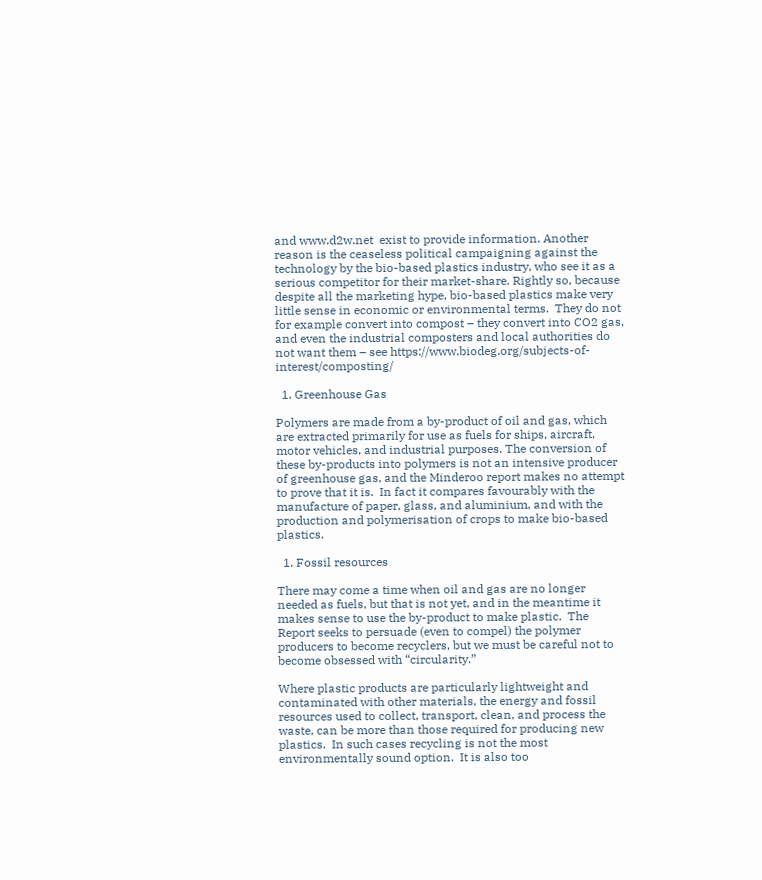and www.d2w.net  exist to provide information. Another reason is the ceaseless political campaigning against the technology by the bio-based plastics industry, who see it as a serious competitor for their market-share. Rightly so, because despite all the marketing hype, bio-based plastics make very little sense in economic or environmental terms.  They do not for example convert into compost – they convert into CO2 gas, and even the industrial composters and local authorities do not want them – see https://www.biodeg.org/subjects-of-interest/composting/

  1. Greenhouse Gas

Polymers are made from a by-product of oil and gas, which are extracted primarily for use as fuels for ships, aircraft, motor vehicles, and industrial purposes. The conversion of these by-products into polymers is not an intensive producer of greenhouse gas, and the Minderoo report makes no attempt to prove that it is.  In fact it compares favourably with the manufacture of paper, glass, and aluminium, and with the production and polymerisation of crops to make bio-based plastics.

  1. Fossil resources

There may come a time when oil and gas are no longer needed as fuels, but that is not yet, and in the meantime it makes sense to use the by-product to make plastic.  The Report seeks to persuade (even to compel) the polymer producers to become recyclers, but we must be careful not to become obsessed with “circularity.”

Where plastic products are particularly lightweight and contaminated with other materials, the energy and fossil resources used to collect, transport, clean, and process the waste, can be more than those required for producing new plastics.  In such cases recycling is not the most environmentally sound option.  It is also too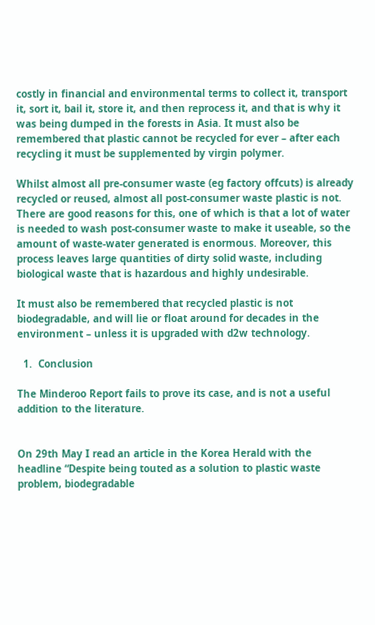costly in financial and environmental terms to collect it, transport it, sort it, bail it, store it, and then reprocess it, and that is why it was being dumped in the forests in Asia. It must also be remembered that plastic cannot be recycled for ever – after each recycling it must be supplemented by virgin polymer.

Whilst almost all pre-consumer waste (eg factory offcuts) is already recycled or reused, almost all post-consumer waste plastic is not. There are good reasons for this, one of which is that a lot of water is needed to wash post-consumer waste to make it useable, so the amount of waste-water generated is enormous. Moreover, this process leaves large quantities of dirty solid waste, including biological waste that is hazardous and highly undesirable.

It must also be remembered that recycled plastic is not biodegradable, and will lie or float around for decades in the environment – unless it is upgraded with d2w technology.

  1.  Conclusion

The Minderoo Report fails to prove its case, and is not a useful addition to the literature.


On 29th May I read an article in the Korea Herald with the headline “Despite being touted as a solution to plastic waste problem, biodegradable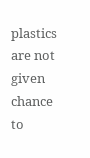plastics are not given chance to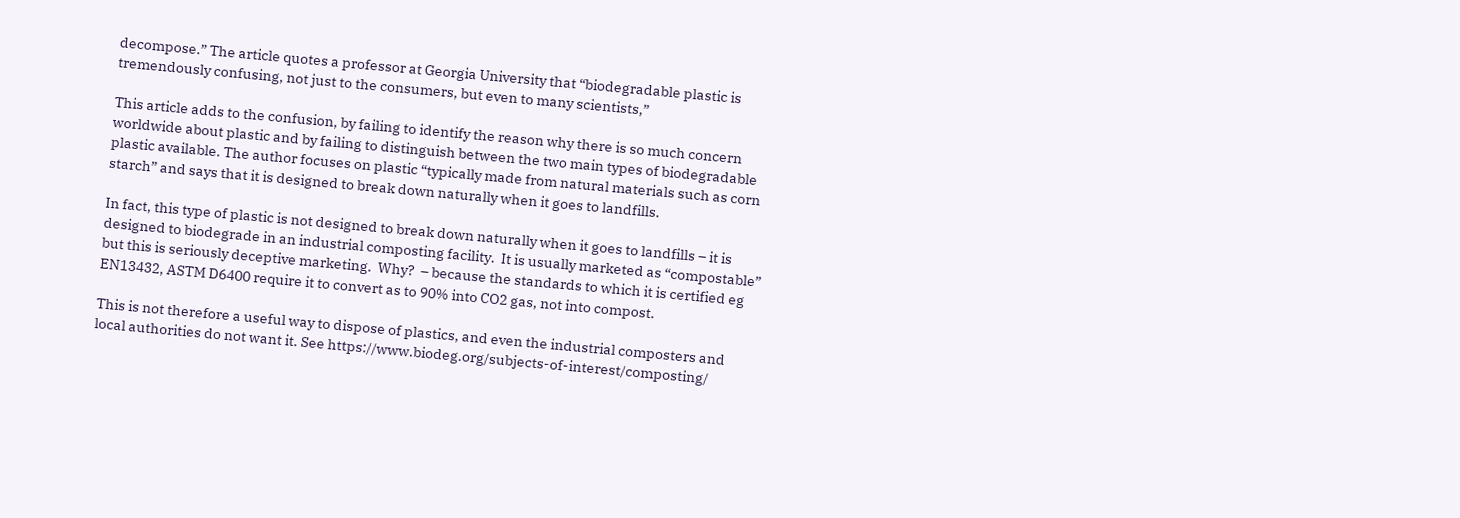decompose.” The article quotes a professor at Georgia University that “biodegradable plastic is tremendously confusing, not just to the consumers, but even to many scientists,”

This article adds to the confusion, by failing to identify the reason why there is so much concern worldwide about plastic and by failing to distinguish between the two main types of biodegradable plastic available. The author focuses on plastic “typically made from natural materials such as corn starch” and says that it is designed to break down naturally when it goes to landfills.

In fact, this type of plastic is not designed to break down naturally when it goes to landfills – it is designed to biodegrade in an industrial composting facility.  It is usually marketed as “compostable” but this is seriously deceptive marketing.  Why?  – because the standards to which it is certified eg EN13432, ASTM D6400 require it to convert as to 90% into CO2 gas, not into compost.

This is not therefore a useful way to dispose of plastics, and even the industrial composters and local authorities do not want it. See https://www.biodeg.org/subjects-of-interest/composting/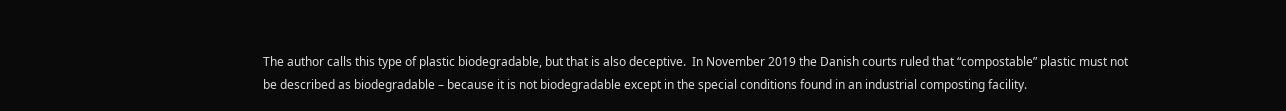The author calls this type of plastic biodegradable, but that is also deceptive.  In November 2019 the Danish courts ruled that “compostable” plastic must not be described as biodegradable – because it is not biodegradable except in the special conditions found in an industrial composting facility.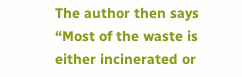The author then says “Most of the waste is either incinerated or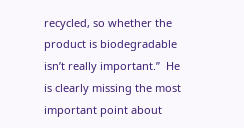recycled, so whether the product is biodegradable isn’t really important.”  He is clearly missing the most important point about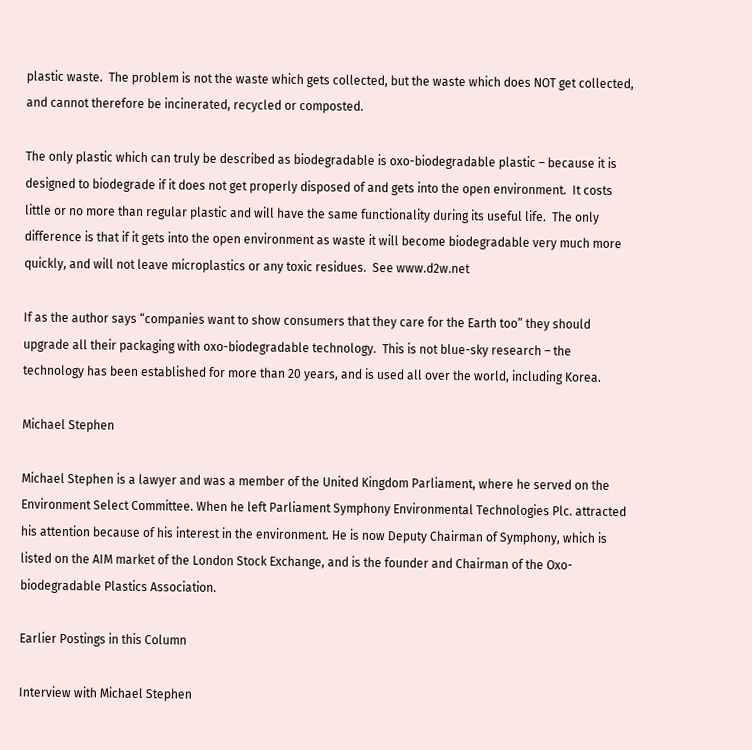plastic waste.  The problem is not the waste which gets collected, but the waste which does NOT get collected, and cannot therefore be incinerated, recycled or composted.

The only plastic which can truly be described as biodegradable is oxo-biodegradable plastic – because it is designed to biodegrade if it does not get properly disposed of and gets into the open environment.  It costs little or no more than regular plastic and will have the same functionality during its useful life.  The only difference is that if it gets into the open environment as waste it will become biodegradable very much more quickly, and will not leave microplastics or any toxic residues.  See www.d2w.net

If as the author says “companies want to show consumers that they care for the Earth too” they should upgrade all their packaging with oxo-biodegradable technology.  This is not blue-sky research – the technology has been established for more than 20 years, and is used all over the world, including Korea.

Michael Stephen

Michael Stephen is a lawyer and was a member of the United Kingdom Parliament, where he served on the Environment Select Committee. When he left Parliament Symphony Environmental Technologies Plc. attracted his attention because of his interest in the environment. He is now Deputy Chairman of Symphony, which is listed on the AIM market of the London Stock Exchange, and is the founder and Chairman of the Oxo-biodegradable Plastics Association.

Earlier Postings in this Column

Interview with Michael Stephen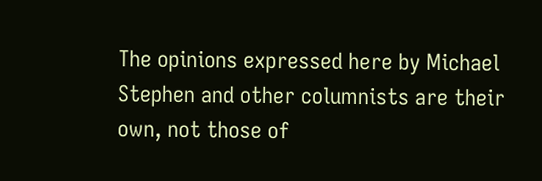The opinions expressed here by Michael Stephen and other columnists are their own, not those of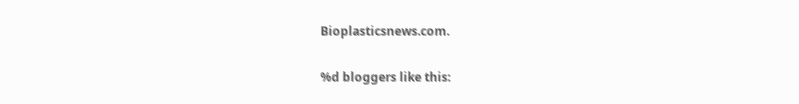Bioplasticsnews.com.

%d bloggers like this: